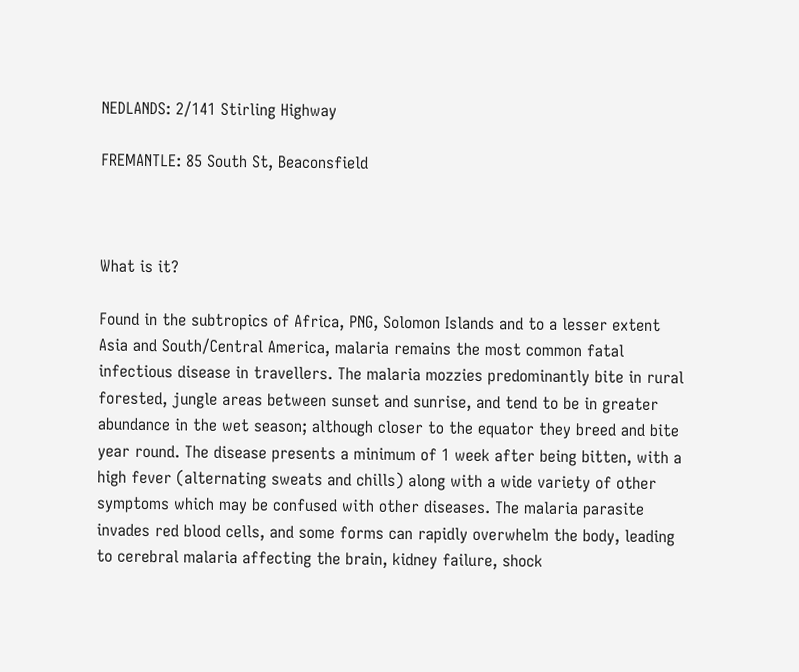NEDLANDS: 2/141 Stirling Highway

FREMANTLE: 85 South St, Beaconsfield



What is it?

Found in the subtropics of Africa, PNG, Solomon Islands and to a lesser extent Asia and South/Central America, malaria remains the most common fatal infectious disease in travellers. The malaria mozzies predominantly bite in rural forested, jungle areas between sunset and sunrise, and tend to be in greater abundance in the wet season; although closer to the equator they breed and bite year round. The disease presents a minimum of 1 week after being bitten, with a high fever (alternating sweats and chills) along with a wide variety of other symptoms which may be confused with other diseases. The malaria parasite invades red blood cells, and some forms can rapidly overwhelm the body, leading to cerebral malaria affecting the brain, kidney failure, shock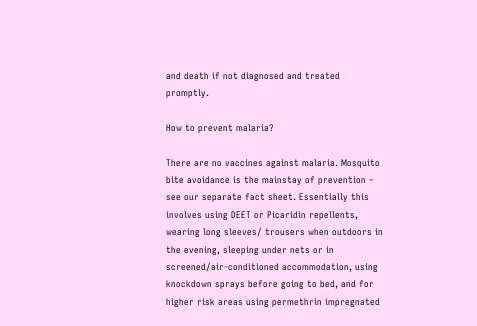and death if not diagnosed and treated promptly.

How to prevent malaria?

There are no vaccines against malaria. Mosquito bite avoidance is the mainstay of prevention – see our separate fact sheet. Essentially this involves using DEET or Picaridin repellents, wearing long sleeves/ trousers when outdoors in the evening, sleeping under nets or in screened/air-conditioned accommodation, using knockdown sprays before going to bed, and for higher risk areas using permethrin impregnated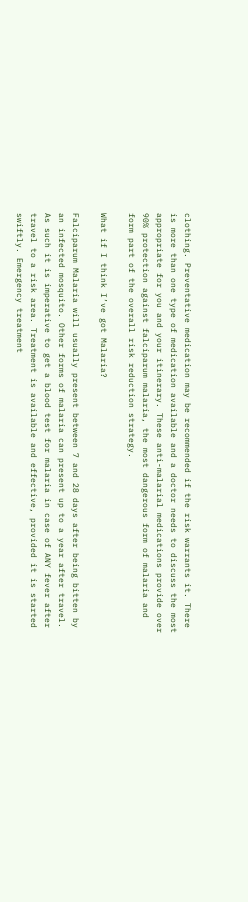clothing. Preventative medication may be recommended if the risk warrants it. There is more than one type of medication available and a doctor needs to discuss the most appropriate for you and your itinerary. These anti-malarial medications provide over 90% protection against falciparum malaria, the most dangerous form of malaria and form part of the overall risk reduction strategy.

What if I think I’ve got Malaria?

Falciparum Malaria will usually present between 7 and 28 days after being bitten by an infected mosquito. Other forms of malaria can present up to a year after travel. As such it is imperative to get a blood test for malaria in case of ANY fever after travel to a risk area. Treatment is available and effective, provided it is started swiftly. Emergency treatment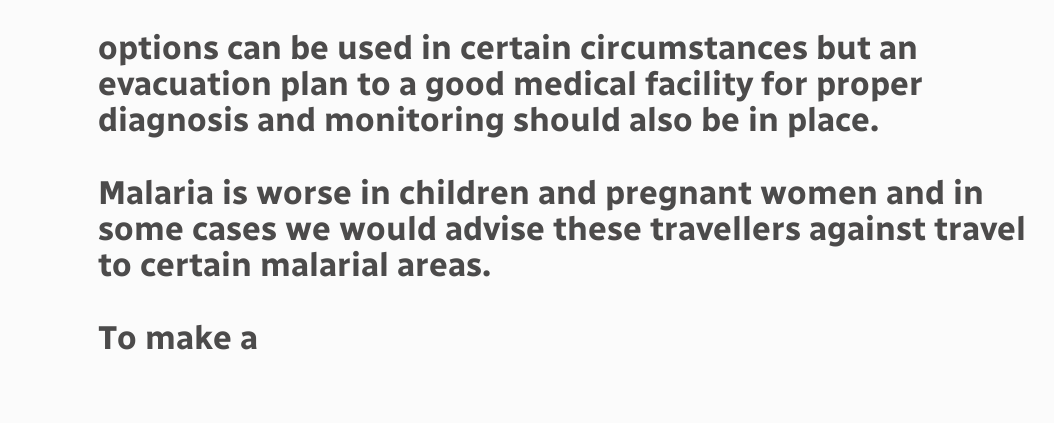options can be used in certain circumstances but an evacuation plan to a good medical facility for proper diagnosis and monitoring should also be in place.

Malaria is worse in children and pregnant women and in some cases we would advise these travellers against travel to certain malarial areas.

To make a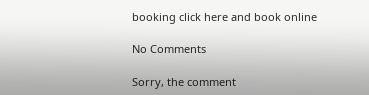booking click here and book online

No Comments

Sorry, the comment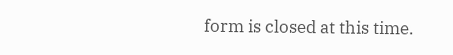form is closed at this time.